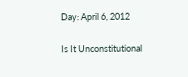Day: April 6, 2012

Is It Unconstitutional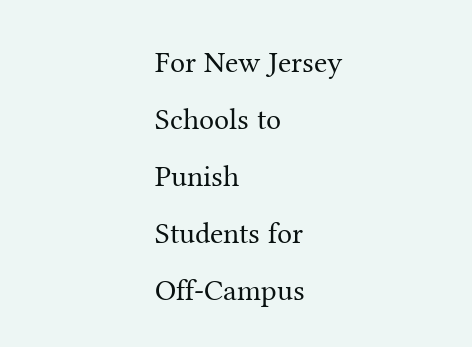For New Jersey Schools to Punish Students for Off-Campus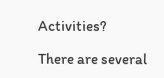Activities?

There are several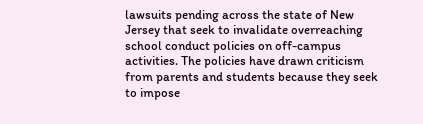lawsuits pending across the state of New Jersey that seek to invalidate overreaching school conduct policies on off-campus activities. The policies have drawn criticism from parents and students because they seek to impose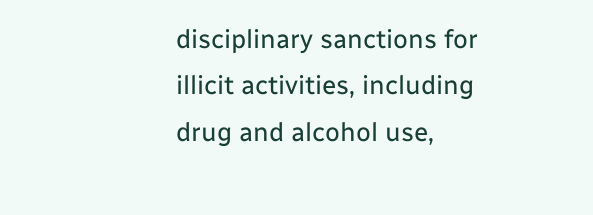disciplinary sanctions for illicit activities, including drug and alcohol use,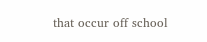that occur off school